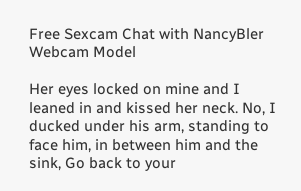Free Sexcam Chat with NancyBler Webcam Model

Her eyes locked on mine and I leaned in and kissed her neck. No, I ducked under his arm, standing to face him, in between him and the sink, Go back to your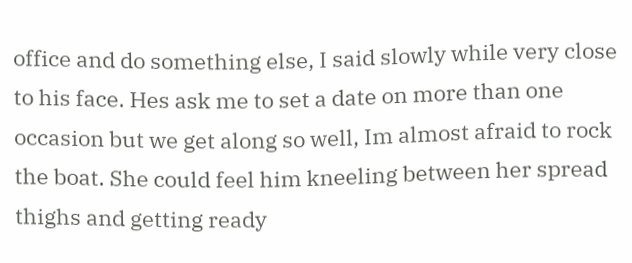office and do something else, I said slowly while very close to his face. Hes ask me to set a date on more than one occasion but we get along so well, Im almost afraid to rock the boat. She could feel him kneeling between her spread thighs and getting ready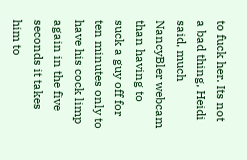to fuck her. Its not a bad thing, Heidi said, much NancyBler webcam than having to suck a guy off for ten minutes only to have his cock limp again in the five seconds it takes him to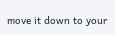move it down to your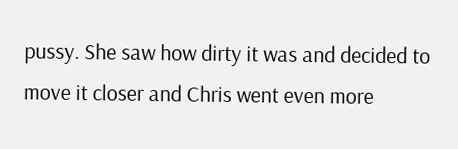pussy. She saw how dirty it was and decided to move it closer and Chris went even more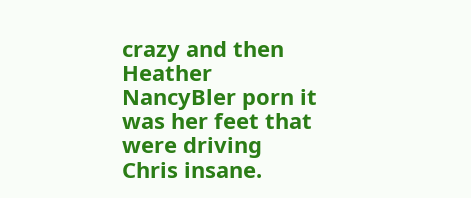crazy and then Heather NancyBler porn it was her feet that were driving Chris insane.